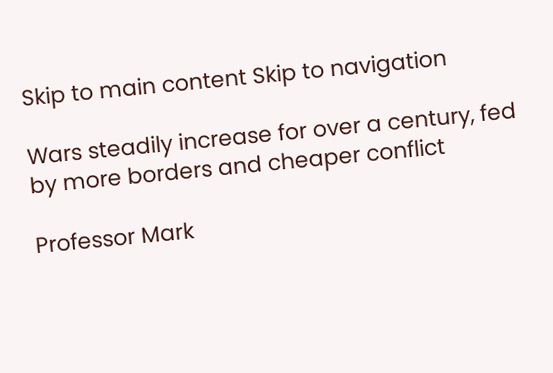Skip to main content Skip to navigation

Wars steadily increase for over a century, fed by more borders and cheaper conflict

Professor Mark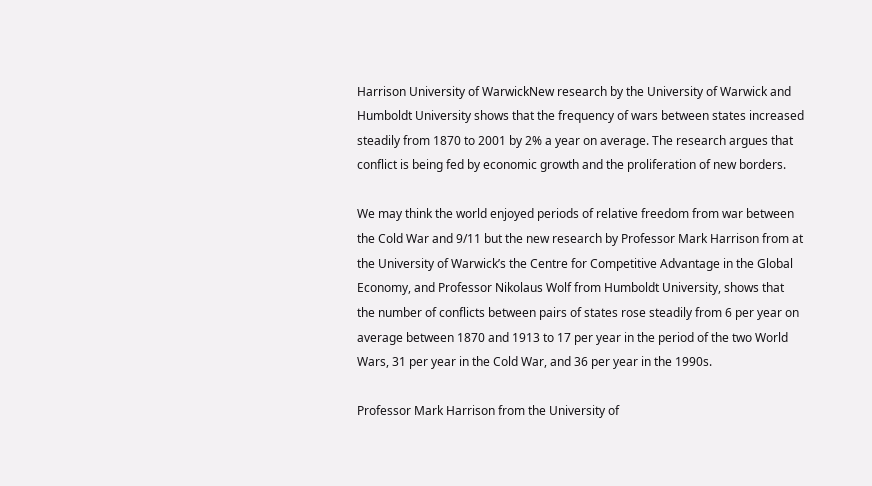Harrison University of WarwickNew research by the University of Warwick and Humboldt University shows that the frequency of wars between states increased steadily from 1870 to 2001 by 2% a year on average. The research argues that conflict is being fed by economic growth and the proliferation of new borders.

We may think the world enjoyed periods of relative freedom from war between the Cold War and 9/11 but the new research by Professor Mark Harrison from at the University of Warwick’s the Centre for Competitive Advantage in the Global Economy, and Professor Nikolaus Wolf from Humboldt University, shows that the number of conflicts between pairs of states rose steadily from 6 per year on average between 1870 and 1913 to 17 per year in the period of the two World Wars, 31 per year in the Cold War, and 36 per year in the 1990s.

Professor Mark Harrison from the University of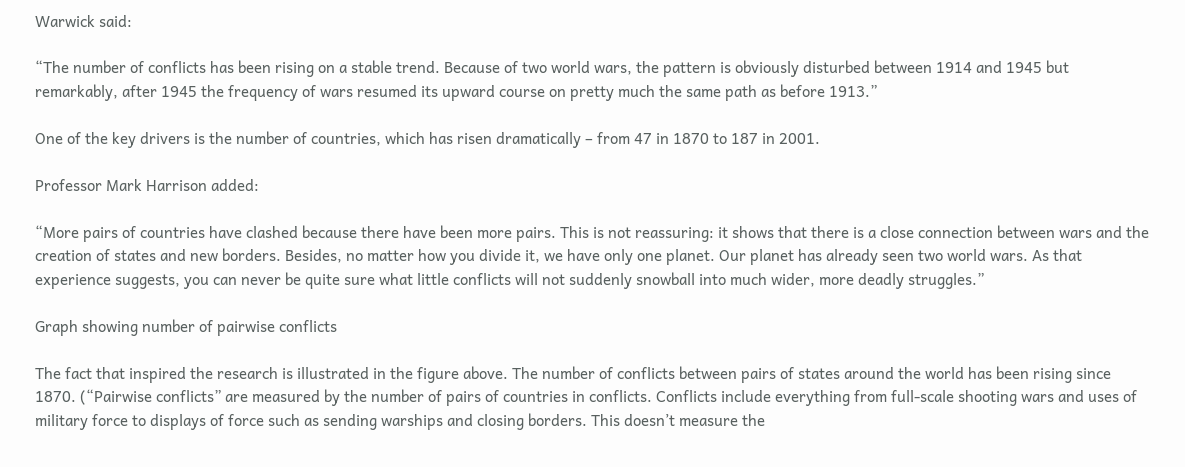Warwick said:

“The number of conflicts has been rising on a stable trend. Because of two world wars, the pattern is obviously disturbed between 1914 and 1945 but remarkably, after 1945 the frequency of wars resumed its upward course on pretty much the same path as before 1913.”

One of the key drivers is the number of countries, which has risen dramatically – from 47 in 1870 to 187 in 2001.

Professor Mark Harrison added:

“More pairs of countries have clashed because there have been more pairs. This is not reassuring: it shows that there is a close connection between wars and the creation of states and new borders. Besides, no matter how you divide it, we have only one planet. Our planet has already seen two world wars. As that experience suggests, you can never be quite sure what little conflicts will not suddenly snowball into much wider, more deadly struggles.”

Graph showing number of pairwise conflicts

The fact that inspired the research is illustrated in the figure above. The number of conflicts between pairs of states around the world has been rising since 1870. (“Pairwise conflicts” are measured by the number of pairs of countries in conflicts. Conflicts include everything from full-scale shooting wars and uses of military force to displays of force such as sending warships and closing borders. This doesn’t measure the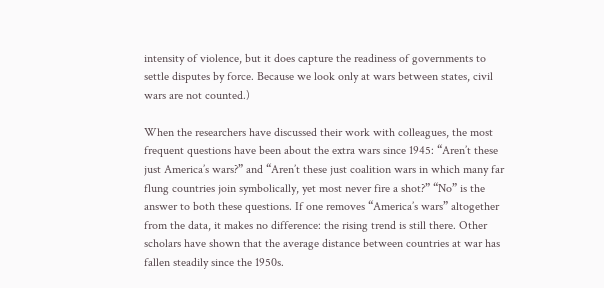intensity of violence, but it does capture the readiness of governments to settle disputes by force. Because we look only at wars between states, civil wars are not counted.)

When the researchers have discussed their work with colleagues, the most frequent questions have been about the extra wars since 1945: “Aren’t these just America’s wars?” and “Aren’t these just coalition wars in which many far flung countries join symbolically, yet most never fire a shot?” “No” is the answer to both these questions. If one removes “America’s wars” altogether from the data, it makes no difference: the rising trend is still there. Other scholars have shown that the average distance between countries at war has fallen steadily since the 1950s.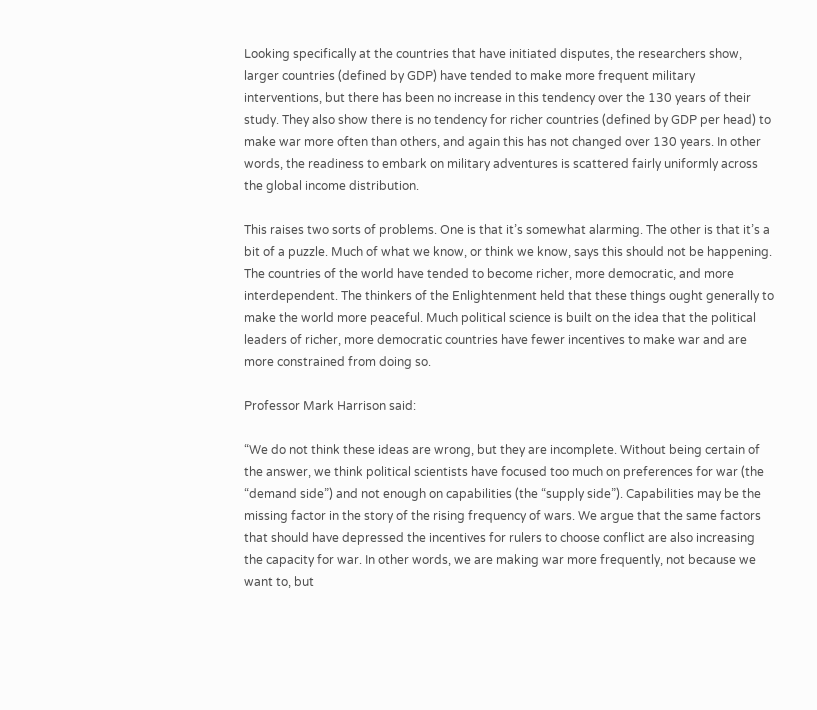Looking specifically at the countries that have initiated disputes, the researchers show, larger countries (defined by GDP) have tended to make more frequent military interventions, but there has been no increase in this tendency over the 130 years of their study. They also show there is no tendency for richer countries (defined by GDP per head) to make war more often than others, and again this has not changed over 130 years. In other words, the readiness to embark on military adventures is scattered fairly uniformly across the global income distribution.

This raises two sorts of problems. One is that it’s somewhat alarming. The other is that it’s a bit of a puzzle. Much of what we know, or think we know, says this should not be happening. The countries of the world have tended to become richer, more democratic, and more interdependent. The thinkers of the Enlightenment held that these things ought generally to make the world more peaceful. Much political science is built on the idea that the political leaders of richer, more democratic countries have fewer incentives to make war and are more constrained from doing so.

Professor Mark Harrison said:

“We do not think these ideas are wrong, but they are incomplete. Without being certain of the answer, we think political scientists have focused too much on preferences for war (the “demand side”) and not enough on capabilities (the “supply side”). Capabilities may be the missing factor in the story of the rising frequency of wars. We argue that the same factors that should have depressed the incentives for rulers to choose conflict are also increasing the capacity for war. In other words, we are making war more frequently, not because we want to, but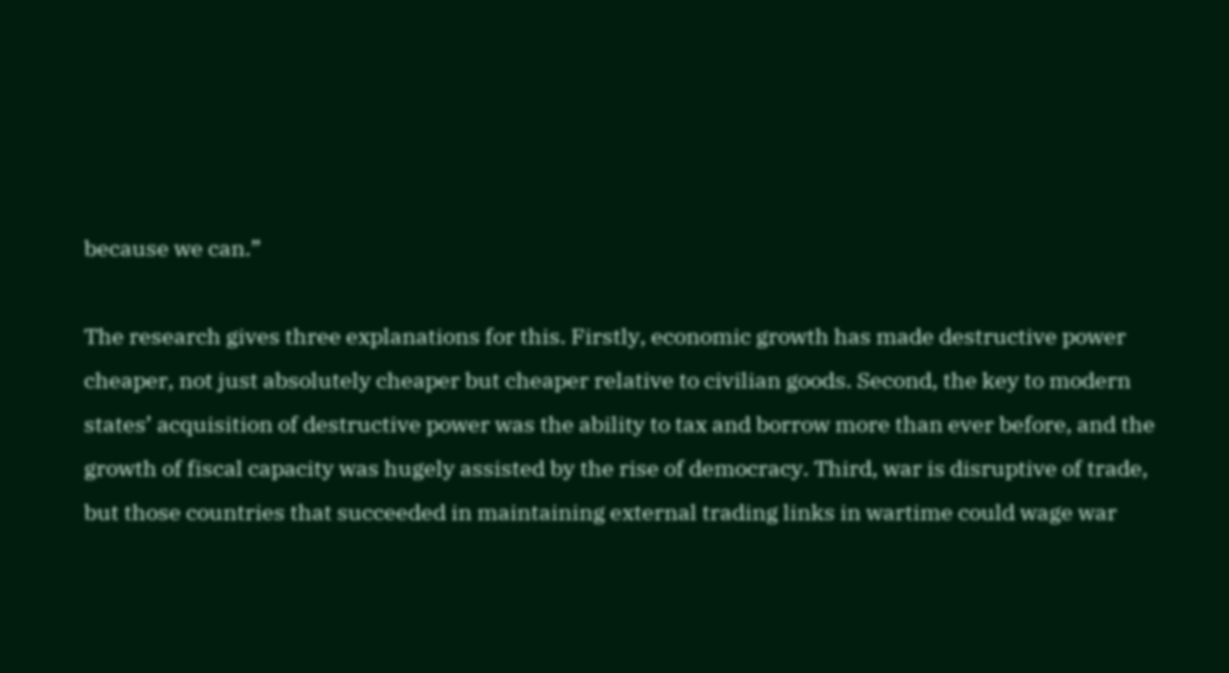because we can.”

The research gives three explanations for this. Firstly, economic growth has made destructive power cheaper, not just absolutely cheaper but cheaper relative to civilian goods. Second, the key to modern states’ acquisition of destructive power was the ability to tax and borrow more than ever before, and the growth of fiscal capacity was hugely assisted by the rise of democracy. Third, war is disruptive of trade, but those countries that succeeded in maintaining external trading links in wartime could wage war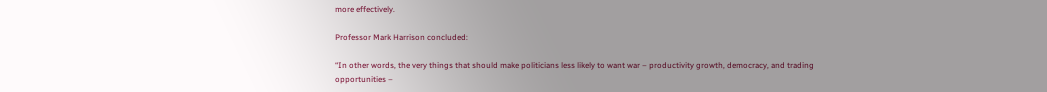more effectively.

Professor Mark Harrison concluded:

“In other words, the very things that should make politicians less likely to want war – productivity growth, democracy, and trading opportunities –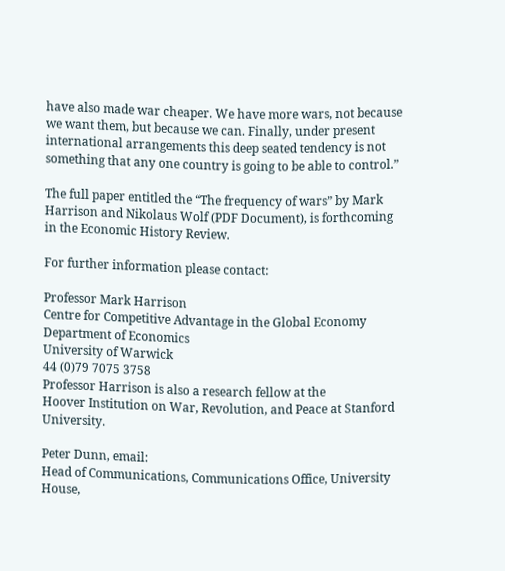have also made war cheaper. We have more wars, not because we want them, but because we can. Finally, under present international arrangements this deep seated tendency is not something that any one country is going to be able to control.”

The full paper entitled the “The frequency of wars” by Mark Harrison and Nikolaus Wolf (PDF Document), is forthcoming in the Economic History Review.

For further information please contact:

Professor Mark Harrison
Centre for Competitive Advantage in the Global Economy
Department of Economics
University of Warwick
44 (0)79 7075 3758
Professor Harrison is also a research fellow at the
Hoover Institution on War, Revolution, and Peace at Stanford University.

Peter Dunn, email:
Head of Communications, Communications Office, University House,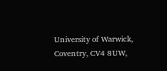University of Warwick, Coventry, CV4 8UW,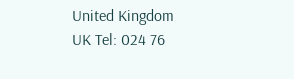United Kingdom
UK Tel: 024 76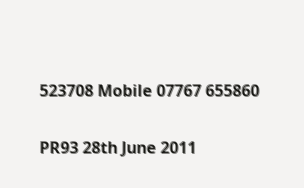523708 Mobile 07767 655860

PR93 28th June 2011